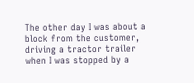The other day I was about a block from the customer, driving a tractor trailer when I was stopped by a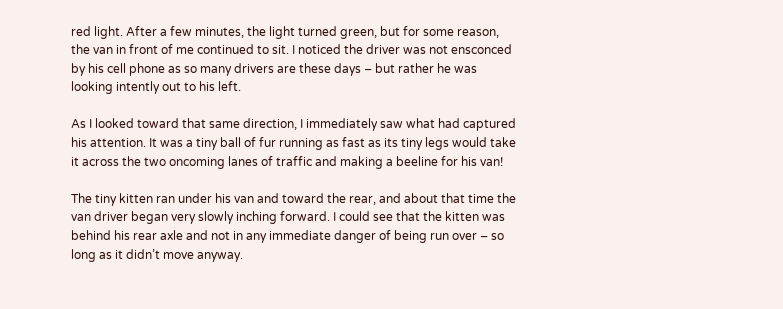red light. After a few minutes, the light turned green, but for some reason, the van in front of me continued to sit. I noticed the driver was not ensconced by his cell phone as so many drivers are these days – but rather he was looking intently out to his left.

As I looked toward that same direction, I immediately saw what had captured his attention. It was a tiny ball of fur running as fast as its tiny legs would take it across the two oncoming lanes of traffic and making a beeline for his van!

The tiny kitten ran under his van and toward the rear, and about that time the van driver began very slowly inching forward. I could see that the kitten was behind his rear axle and not in any immediate danger of being run over – so long as it didn’t move anyway.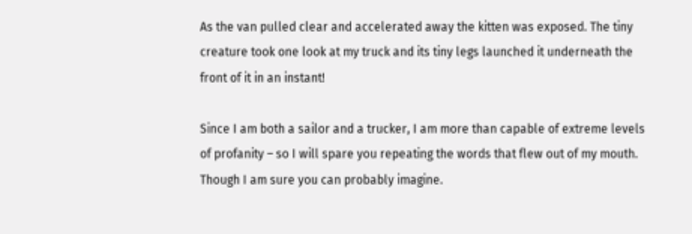As the van pulled clear and accelerated away the kitten was exposed. The tiny creature took one look at my truck and its tiny legs launched it underneath the front of it in an instant!

Since I am both a sailor and a trucker, I am more than capable of extreme levels of profanity – so I will spare you repeating the words that flew out of my mouth. Though I am sure you can probably imagine.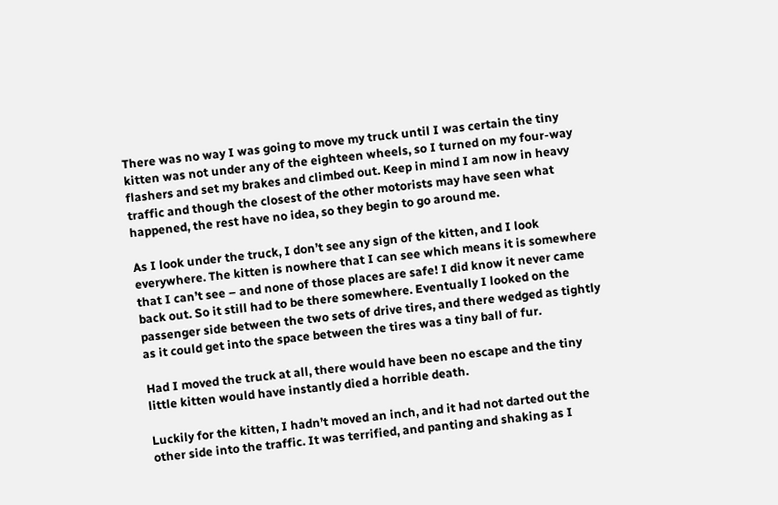There was no way I was going to move my truck until I was certain the tiny kitten was not under any of the eighteen wheels, so I turned on my four-way flashers and set my brakes and climbed out. Keep in mind I am now in heavy traffic and though the closest of the other motorists may have seen what happened, the rest have no idea, so they begin to go around me.

As I look under the truck, I don’t see any sign of the kitten, and I look everywhere. The kitten is nowhere that I can see which means it is somewhere that I can’t see – and none of those places are safe! I did know it never came back out. So it still had to be there somewhere. Eventually I looked on the passenger side between the two sets of drive tires, and there wedged as tightly as it could get into the space between the tires was a tiny ball of fur.

Had I moved the truck at all, there would have been no escape and the tiny little kitten would have instantly died a horrible death.

Luckily for the kitten, I hadn’t moved an inch, and it had not darted out the other side into the traffic. It was terrified, and panting and shaking as I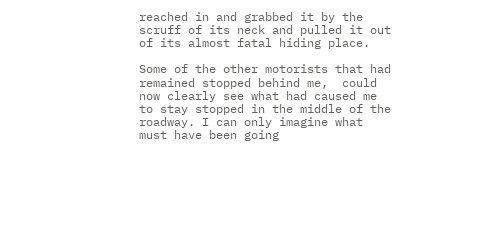reached in and grabbed it by the scruff of its neck and pulled it out of its almost fatal hiding place.

Some of the other motorists that had remained stopped behind me,  could now clearly see what had caused me to stay stopped in the middle of the roadway. I can only imagine what must have been going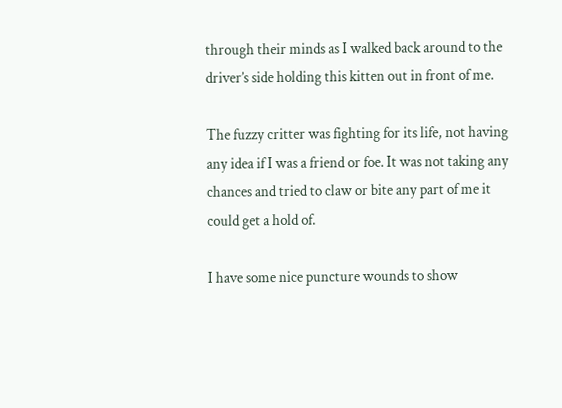through their minds as I walked back around to the driver’s side holding this kitten out in front of me.

The fuzzy critter was fighting for its life, not having any idea if I was a friend or foe. It was not taking any chances and tried to claw or bite any part of me it could get a hold of.

I have some nice puncture wounds to show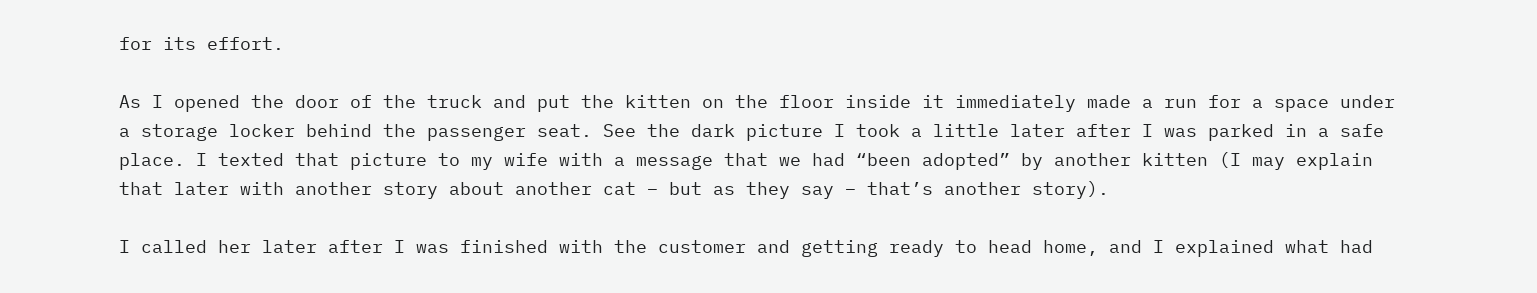for its effort.

As I opened the door of the truck and put the kitten on the floor inside it immediately made a run for a space under a storage locker behind the passenger seat. See the dark picture I took a little later after I was parked in a safe place. I texted that picture to my wife with a message that we had “been adopted” by another kitten (I may explain that later with another story about another cat – but as they say – that’s another story).

I called her later after I was finished with the customer and getting ready to head home, and I explained what had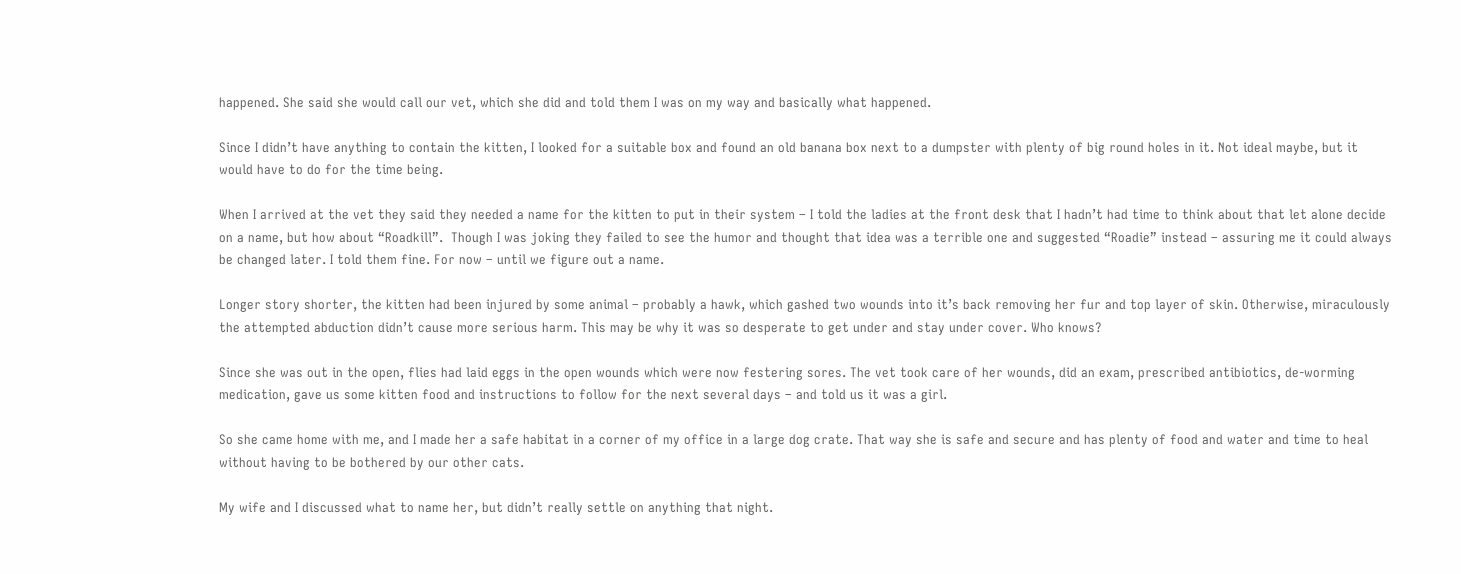happened. She said she would call our vet, which she did and told them I was on my way and basically what happened.

Since I didn’t have anything to contain the kitten, I looked for a suitable box and found an old banana box next to a dumpster with plenty of big round holes in it. Not ideal maybe, but it would have to do for the time being.

When I arrived at the vet they said they needed a name for the kitten to put in their system – I told the ladies at the front desk that I hadn’t had time to think about that let alone decide on a name, but how about “Roadkill”.  Though I was joking they failed to see the humor and thought that idea was a terrible one and suggested “Roadie” instead – assuring me it could always be changed later. I told them fine. For now – until we figure out a name.

Longer story shorter, the kitten had been injured by some animal – probably a hawk, which gashed two wounds into it’s back removing her fur and top layer of skin. Otherwise, miraculously the attempted abduction didn’t cause more serious harm. This may be why it was so desperate to get under and stay under cover. Who knows?

Since she was out in the open, flies had laid eggs in the open wounds which were now festering sores. The vet took care of her wounds, did an exam, prescribed antibiotics, de-worming medication, gave us some kitten food and instructions to follow for the next several days – and told us it was a girl.

So she came home with me, and I made her a safe habitat in a corner of my office in a large dog crate. That way she is safe and secure and has plenty of food and water and time to heal without having to be bothered by our other cats.

My wife and I discussed what to name her, but didn’t really settle on anything that night.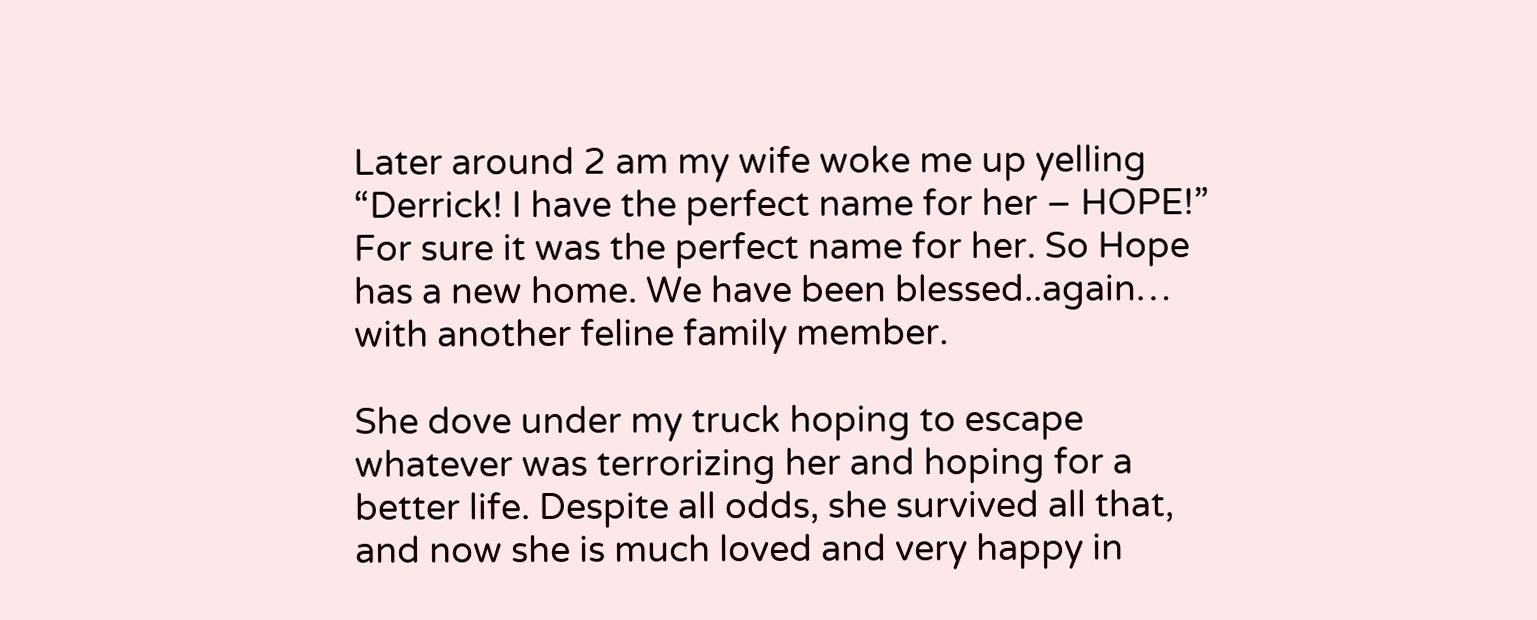Later around 2 am my wife woke me up yelling “Derrick! I have the perfect name for her – HOPE!” For sure it was the perfect name for her. So Hope has a new home. We have been blessed..again… with another feline family member.

She dove under my truck hoping to escape whatever was terrorizing her and hoping for a better life. Despite all odds, she survived all that, and now she is much loved and very happy in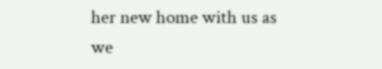her new home with us as we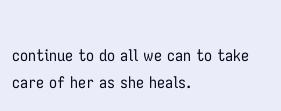continue to do all we can to take care of her as she heals.